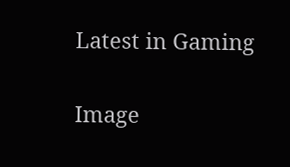Latest in Gaming

Image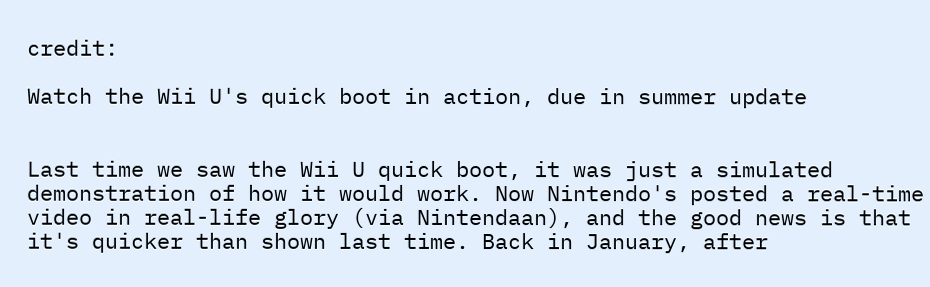credit:

Watch the Wii U's quick boot in action, due in summer update


Last time we saw the Wii U quick boot, it was just a simulated demonstration of how it would work. Now Nintendo's posted a real-time video in real-life glory (via Nintendaan), and the good news is that it's quicker than shown last time. Back in January, after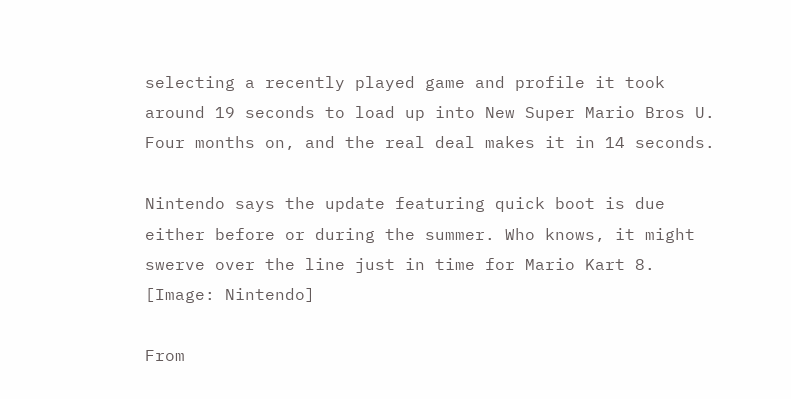selecting a recently played game and profile it took around 19 seconds to load up into New Super Mario Bros U. Four months on, and the real deal makes it in 14 seconds.

Nintendo says the update featuring quick boot is due either before or during the summer. Who knows, it might swerve over the line just in time for Mario Kart 8.
[Image: Nintendo]

From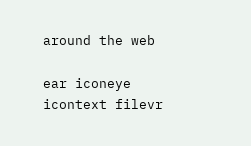around the web

ear iconeye icontext filevr